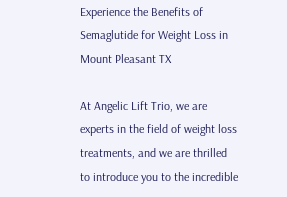Experience the Benefits of Semaglutide for Weight Loss in Mount Pleasant TX

At Angelic Lift Trio, we are experts in the field of weight loss treatments, and we are thrilled to introduce you to the incredible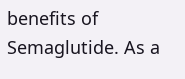benefits of Semaglutide. As a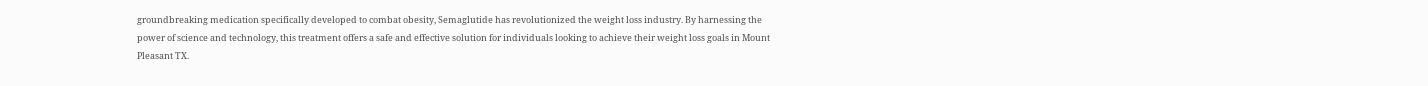groundbreaking medication specifically developed to combat obesity, Semaglutide has revolutionized the weight loss industry. By harnessing the power of science and technology, this treatment offers a safe and effective solution for individuals looking to achieve their weight loss goals in Mount Pleasant TX.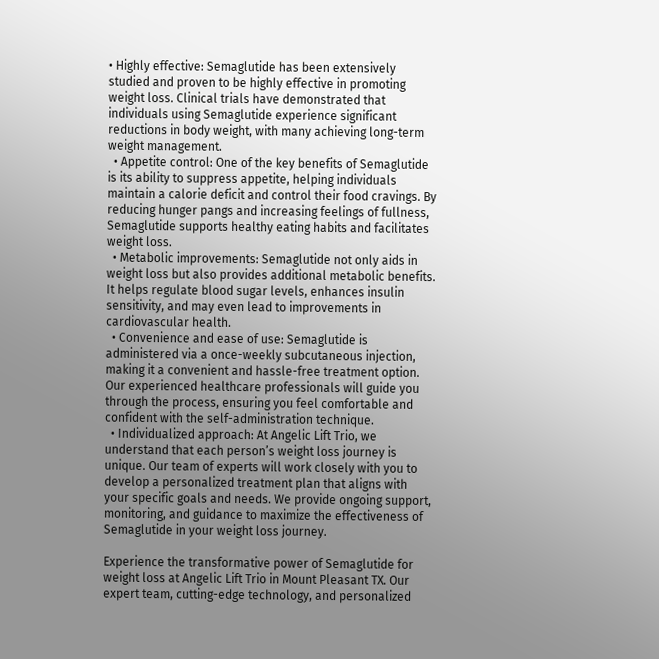• Highly effective: Semaglutide has been extensively studied and proven to be highly effective in promoting weight loss. Clinical trials have demonstrated that individuals using Semaglutide experience significant reductions in body weight, with many achieving long-term weight management.
  • Appetite control: One of the key benefits of Semaglutide is its ability to suppress appetite, helping individuals maintain a calorie deficit and control their food cravings. By reducing hunger pangs and increasing feelings of fullness, Semaglutide supports healthy eating habits and facilitates weight loss.
  • Metabolic improvements: Semaglutide not only aids in weight loss but also provides additional metabolic benefits. It helps regulate blood sugar levels, enhances insulin sensitivity, and may even lead to improvements in cardiovascular health.
  • Convenience and ease of use: Semaglutide is administered via a once-weekly subcutaneous injection, making it a convenient and hassle-free treatment option. Our experienced healthcare professionals will guide you through the process, ensuring you feel comfortable and confident with the self-administration technique.
  • Individualized approach: At Angelic Lift Trio, we understand that each person’s weight loss journey is unique. Our team of experts will work closely with you to develop a personalized treatment plan that aligns with your specific goals and needs. We provide ongoing support, monitoring, and guidance to maximize the effectiveness of Semaglutide in your weight loss journey.

Experience the transformative power of Semaglutide for weight loss at Angelic Lift Trio in Mount Pleasant TX. Our expert team, cutting-edge technology, and personalized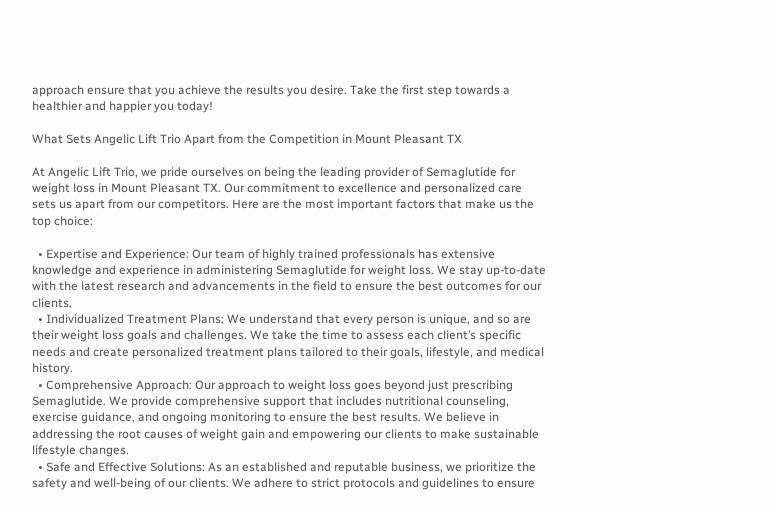approach ensure that you achieve the results you desire. Take the first step towards a healthier and happier you today!

What Sets Angelic Lift Trio Apart from the Competition in Mount Pleasant TX

At Angelic Lift Trio, we pride ourselves on being the leading provider of Semaglutide for weight loss in Mount Pleasant TX. Our commitment to excellence and personalized care sets us apart from our competitors. Here are the most important factors that make us the top choice:

  • Expertise and Experience: Our team of highly trained professionals has extensive knowledge and experience in administering Semaglutide for weight loss. We stay up-to-date with the latest research and advancements in the field to ensure the best outcomes for our clients.
  • Individualized Treatment Plans: We understand that every person is unique, and so are their weight loss goals and challenges. We take the time to assess each client’s specific needs and create personalized treatment plans tailored to their goals, lifestyle, and medical history.
  • Comprehensive Approach: Our approach to weight loss goes beyond just prescribing Semaglutide. We provide comprehensive support that includes nutritional counseling, exercise guidance, and ongoing monitoring to ensure the best results. We believe in addressing the root causes of weight gain and empowering our clients to make sustainable lifestyle changes.
  • Safe and Effective Solutions: As an established and reputable business, we prioritize the safety and well-being of our clients. We adhere to strict protocols and guidelines to ensure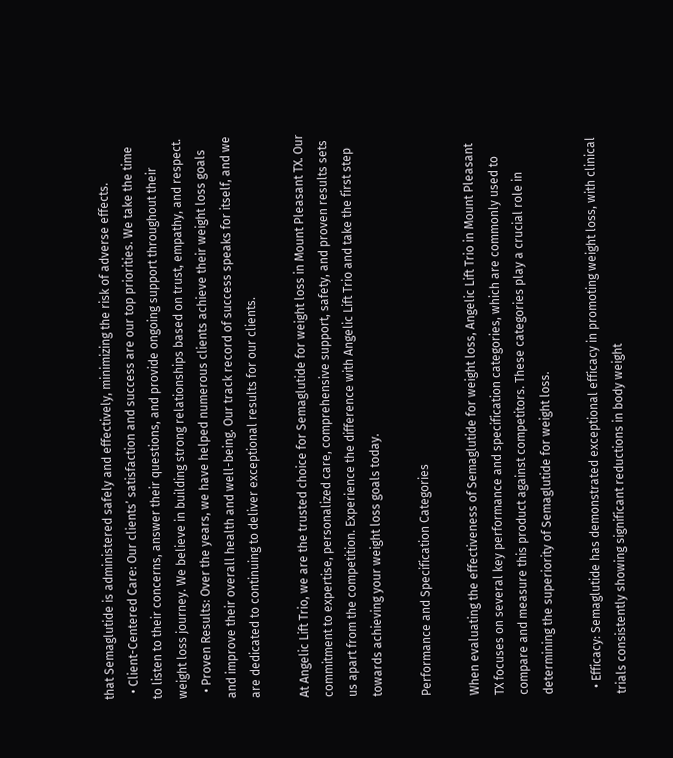that Semaglutide is administered safely and effectively, minimizing the risk of adverse effects.
  • Client-Centered Care: Our clients’ satisfaction and success are our top priorities. We take the time to listen to their concerns, answer their questions, and provide ongoing support throughout their weight loss journey. We believe in building strong relationships based on trust, empathy, and respect.
  • Proven Results: Over the years, we have helped numerous clients achieve their weight loss goals and improve their overall health and well-being. Our track record of success speaks for itself, and we are dedicated to continuing to deliver exceptional results for our clients.

At Angelic Lift Trio, we are the trusted choice for Semaglutide for weight loss in Mount Pleasant TX. Our commitment to expertise, personalized care, comprehensive support, safety, and proven results sets us apart from the competition. Experience the difference with Angelic Lift Trio and take the first step towards achieving your weight loss goals today.

Performance and Specification Categories

When evaluating the effectiveness of Semaglutide for weight loss, Angelic Lift Trio in Mount Pleasant TX focuses on several key performance and specification categories, which are commonly used to compare and measure this product against competitors. These categories play a crucial role in determining the superiority of Semaglutide for weight loss.

  • Efficacy: Semaglutide has demonstrated exceptional efficacy in promoting weight loss, with clinical trials consistently showing significant reductions in body weight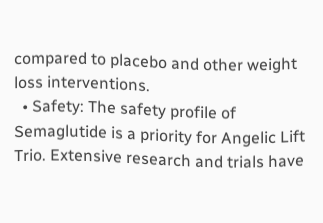compared to placebo and other weight loss interventions.
  • Safety: The safety profile of Semaglutide is a priority for Angelic Lift Trio. Extensive research and trials have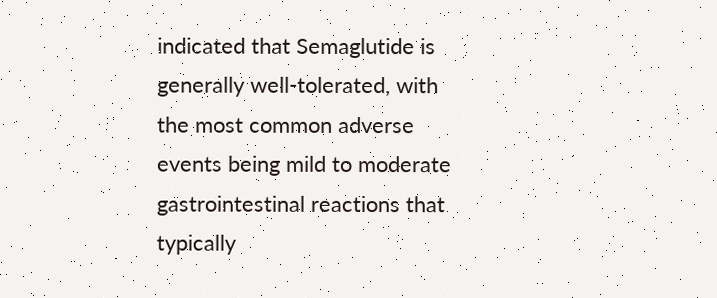indicated that Semaglutide is generally well-tolerated, with the most common adverse events being mild to moderate gastrointestinal reactions that typically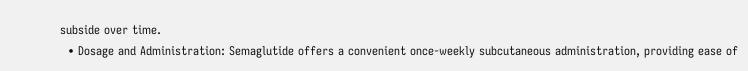subside over time.
  • Dosage and Administration: Semaglutide offers a convenient once-weekly subcutaneous administration, providing ease of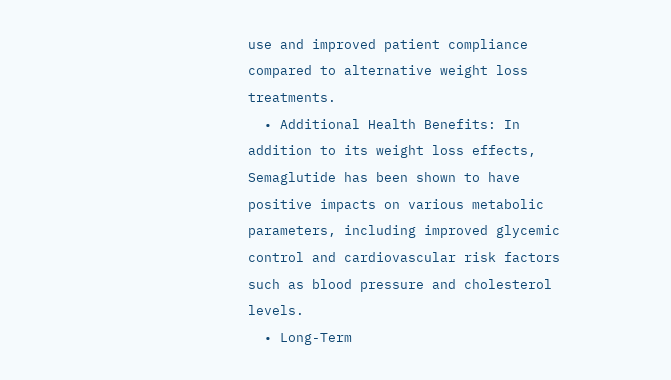use and improved patient compliance compared to alternative weight loss treatments.
  • Additional Health Benefits: In addition to its weight loss effects, Semaglutide has been shown to have positive impacts on various metabolic parameters, including improved glycemic control and cardiovascular risk factors such as blood pressure and cholesterol levels.
  • Long-Term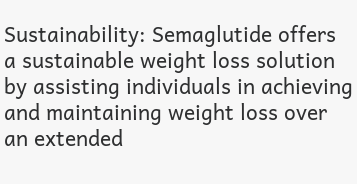Sustainability: Semaglutide offers a sustainable weight loss solution by assisting individuals in achieving and maintaining weight loss over an extended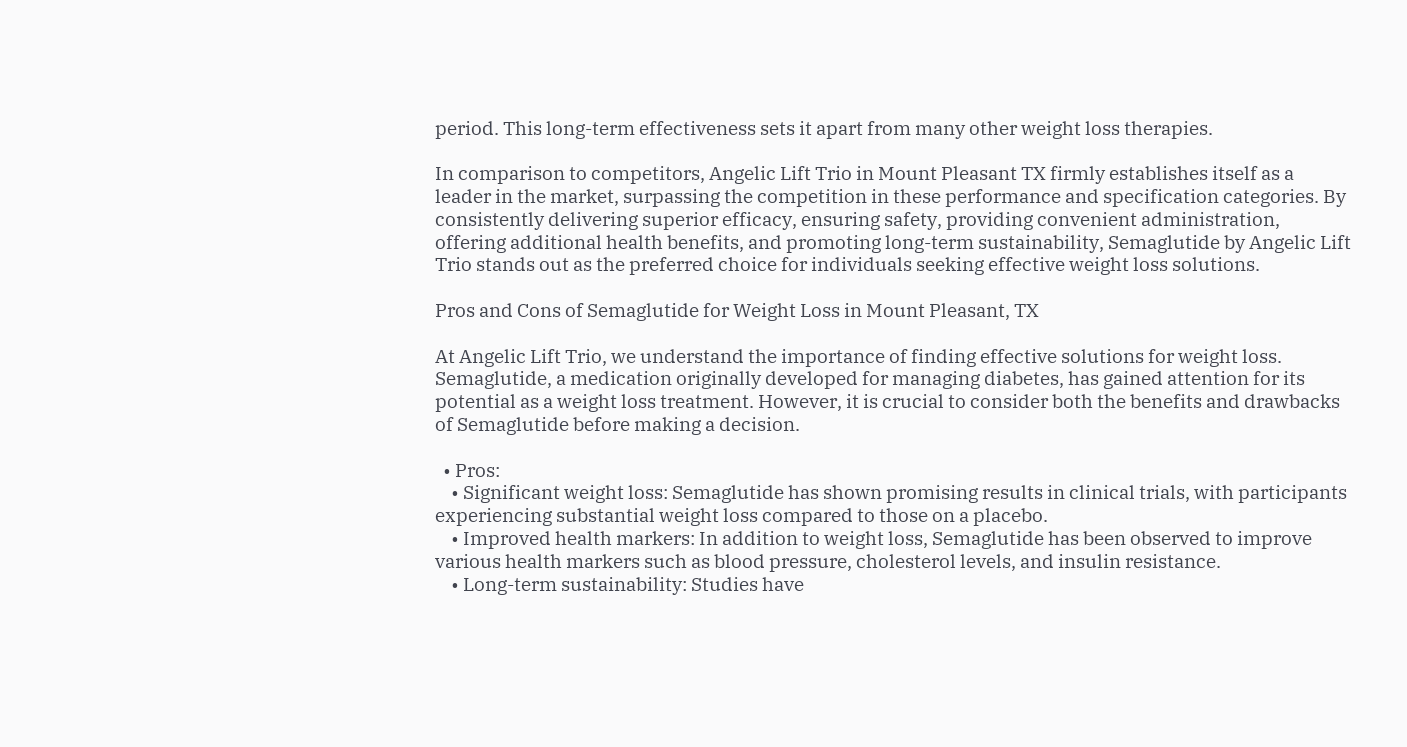period. This long-term effectiveness sets it apart from many other weight loss therapies.

In comparison to competitors, Angelic Lift Trio in Mount Pleasant TX firmly establishes itself as a leader in the market, surpassing the competition in these performance and specification categories. By consistently delivering superior efficacy, ensuring safety, providing convenient administration, offering additional health benefits, and promoting long-term sustainability, Semaglutide by Angelic Lift Trio stands out as the preferred choice for individuals seeking effective weight loss solutions.

Pros and Cons of Semaglutide for Weight Loss in Mount Pleasant, TX

At Angelic Lift Trio, we understand the importance of finding effective solutions for weight loss. Semaglutide, a medication originally developed for managing diabetes, has gained attention for its potential as a weight loss treatment. However, it is crucial to consider both the benefits and drawbacks of Semaglutide before making a decision.

  • Pros:
    • Significant weight loss: Semaglutide has shown promising results in clinical trials, with participants experiencing substantial weight loss compared to those on a placebo.
    • Improved health markers: In addition to weight loss, Semaglutide has been observed to improve various health markers such as blood pressure, cholesterol levels, and insulin resistance.
    • Long-term sustainability: Studies have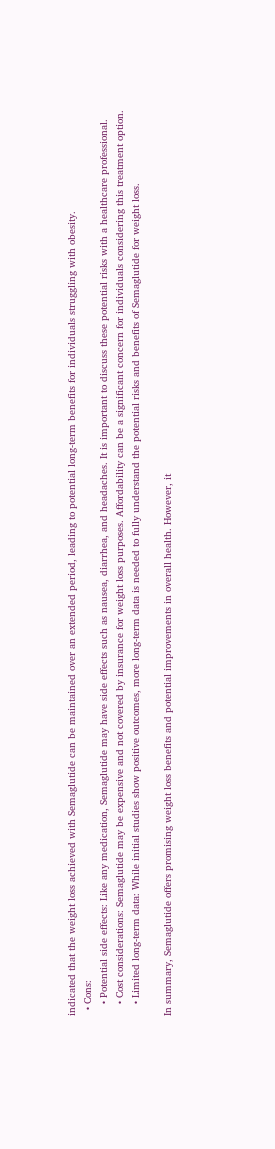indicated that the weight loss achieved with Semaglutide can be maintained over an extended period, leading to potential long-term benefits for individuals struggling with obesity.
  • Cons:
    • Potential side effects: Like any medication, Semaglutide may have side effects such as nausea, diarrhea, and headaches. It is important to discuss these potential risks with a healthcare professional.
    • Cost considerations: Semaglutide may be expensive and not covered by insurance for weight loss purposes. Affordability can be a significant concern for individuals considering this treatment option.
    • Limited long-term data: While initial studies show positive outcomes, more long-term data is needed to fully understand the potential risks and benefits of Semaglutide for weight loss.

In summary, Semaglutide offers promising weight loss benefits and potential improvements in overall health. However, it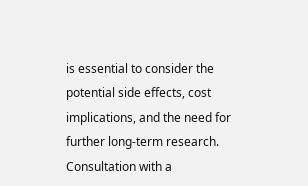is essential to consider the potential side effects, cost implications, and the need for further long-term research. Consultation with a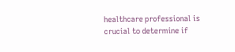healthcare professional is crucial to determine if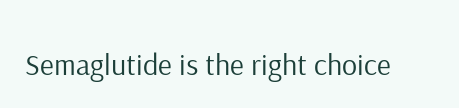Semaglutide is the right choice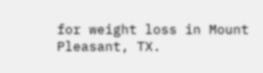for weight loss in Mount Pleasant, TX.